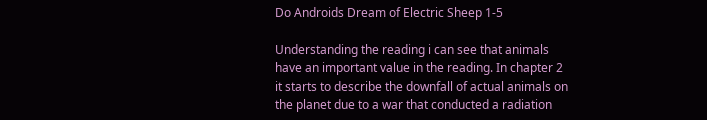Do Androids Dream of Electric Sheep 1-5

Understanding the reading i can see that animals have an important value in the reading. In chapter 2 it starts to describe the downfall of actual animals on the planet due to a war that conducted a radiation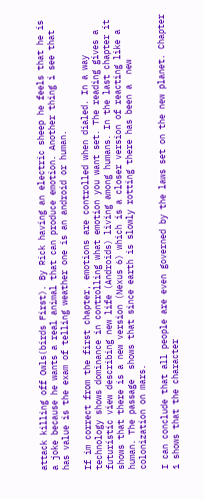attack killing off Owls(birds First). By Rick having an electric sheep he feels that he is a joke because he wants a real animal that can produce emotion. Another thing i see that has value is the exam of telling weather one is an android or human.

If im correct from the first chapter, emotions are controlled when dialed. In a way technology shows dominance in controlling what emotion you want set. The reading gives a futuristic view describing new life (Androids) living among humans. In the last chapter it shows that there is a new version (Nexus 6) which is a closer version of reacting like a human. The passage  shows that since earth is slowly rotting there has been a  new colonization on mars.

I can conclude that all people are even governed by the laws set on the new planet. Chapter 1 shows that the character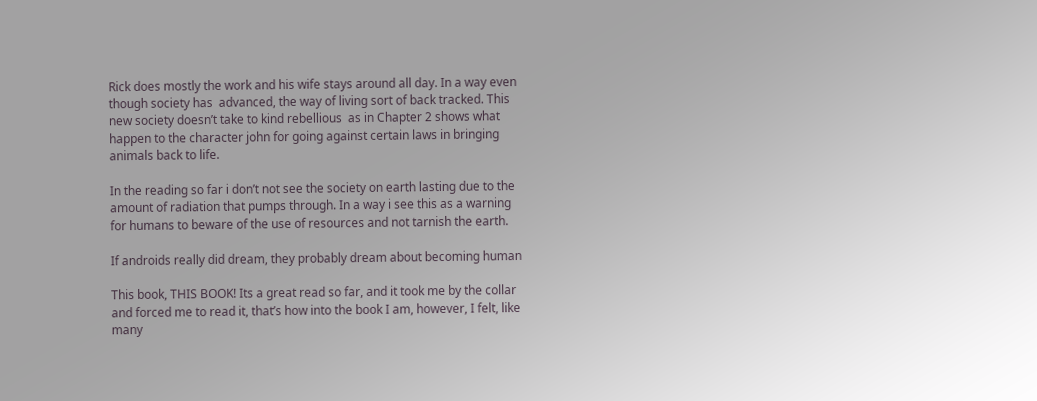Rick does mostly the work and his wife stays around all day. In a way even though society has  advanced, the way of living sort of back tracked. This new society doesn’t take to kind rebellious  as in Chapter 2 shows what happen to the character john for going against certain laws in bringing animals back to life.

In the reading so far i don’t not see the society on earth lasting due to the amount of radiation that pumps through. In a way i see this as a warning for humans to beware of the use of resources and not tarnish the earth.

If androids really did dream, they probably dream about becoming human

This book, THIS BOOK! Its a great read so far, and it took me by the collar and forced me to read it, that’s how into the book I am, however, I felt, like many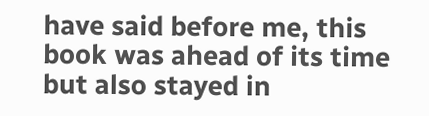have said before me, this book was ahead of its time but also stayed in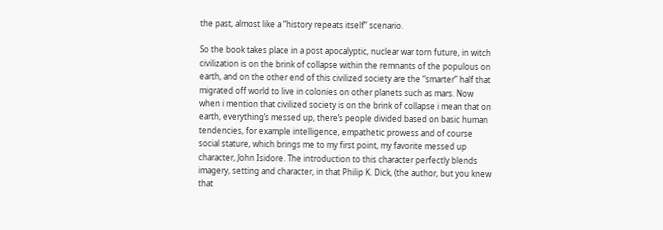the past, almost like a “history repeats itself” scenario.

So the book takes place in a post apocalyptic, nuclear war torn future, in witch civilization is on the brink of collapse within the remnants of the populous on earth, and on the other end of this civilized society are the “smarter” half that migrated off world to live in colonies on other planets such as mars. Now when i mention that civilized society is on the brink of collapse i mean that on earth, everything’s messed up, there’s people divided based on basic human tendencies, for example intelligence, empathetic prowess and of course social stature, which brings me to my first point, my favorite messed up character, John Isidore. The introduction to this character perfectly blends imagery, setting and character, in that Philip K. Dick, (the author, but you knew that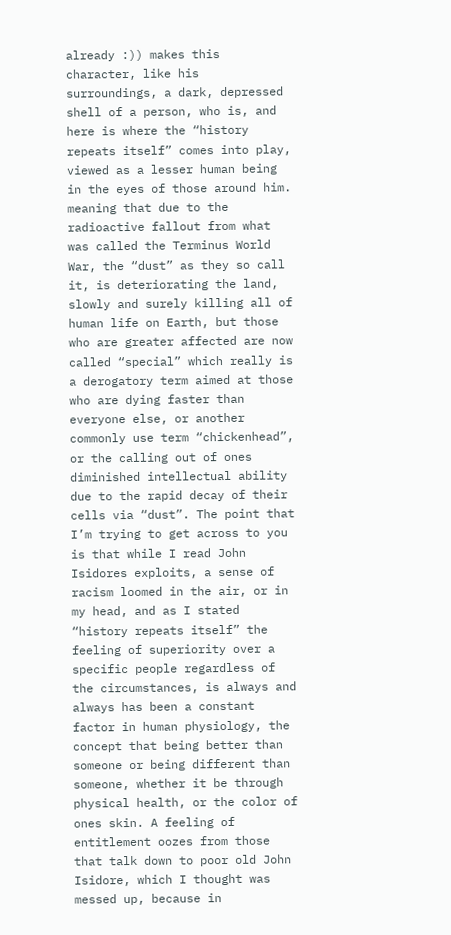already :)) makes this character, like his surroundings, a dark, depressed shell of a person, who is, and here is where the “history repeats itself” comes into play, viewed as a lesser human being in the eyes of those around him. meaning that due to the radioactive fallout from what was called the Terminus World War, the “dust” as they so call it, is deteriorating the land, slowly and surely killing all of human life on Earth, but those who are greater affected are now called “special” which really is a derogatory term aimed at those who are dying faster than everyone else, or another commonly use term “chickenhead”, or the calling out of ones diminished intellectual ability due to the rapid decay of their cells via “dust”. The point that I’m trying to get across to you is that while I read John Isidores exploits, a sense of racism loomed in the air, or in my head, and as I stated “history repeats itself” the feeling of superiority over a specific people regardless of the circumstances, is always and always has been a constant factor in human physiology, the concept that being better than someone or being different than someone, whether it be through physical health, or the color of ones skin. A feeling of entitlement oozes from those that talk down to poor old John Isidore, which I thought was messed up, because in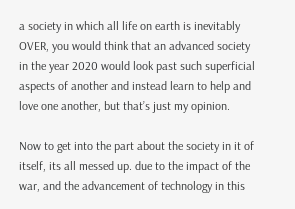a society in which all life on earth is inevitably OVER, you would think that an advanced society in the year 2020 would look past such superficial aspects of another and instead learn to help and love one another, but that’s just my opinion.

Now to get into the part about the society in it of itself, its all messed up. due to the impact of the war, and the advancement of technology in this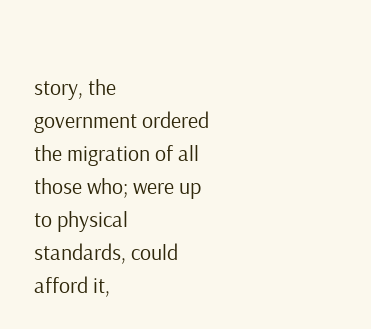story, the government ordered the migration of all those who; were up to physical standards, could afford it,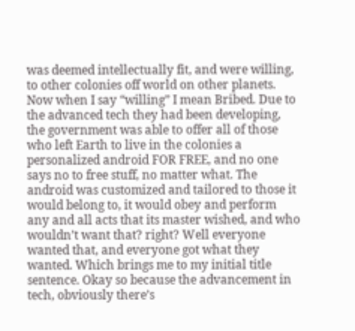was deemed intellectually fit, and were willing, to other colonies off world on other planets. Now when I say “willing” I mean Bribed. Due to the advanced tech they had been developing, the government was able to offer all of those who left Earth to live in the colonies a personalized android FOR FREE, and no one says no to free stuff, no matter what. The android was customized and tailored to those it would belong to, it would obey and perform any and all acts that its master wished, and who wouldn’t want that? right? Well everyone wanted that, and everyone got what they wanted. Which brings me to my initial title sentence. Okay so because the advancement in tech, obviously there’s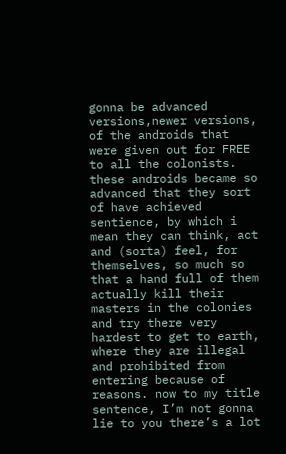gonna be advanced versions,newer versions, of the androids that were given out for FREE to all the colonists. these androids became so advanced that they sort of have achieved sentience, by which i mean they can think, act and (sorta) feel, for themselves, so much so that a hand full of them actually kill their masters in the colonies and try there very hardest to get to earth, where they are illegal and prohibited from entering because of reasons. now to my title sentence, I’m not gonna lie to you there’s a lot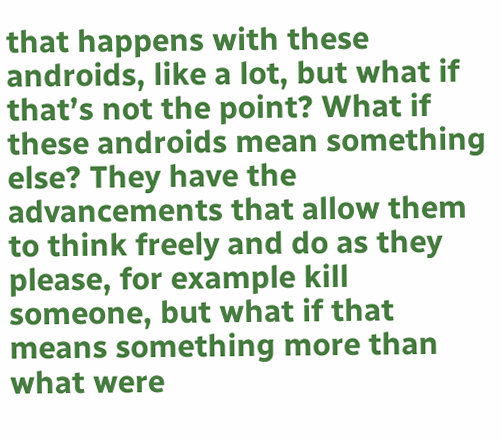that happens with these androids, like a lot, but what if that’s not the point? What if these androids mean something else? They have the advancements that allow them to think freely and do as they please, for example kill someone, but what if that means something more than what were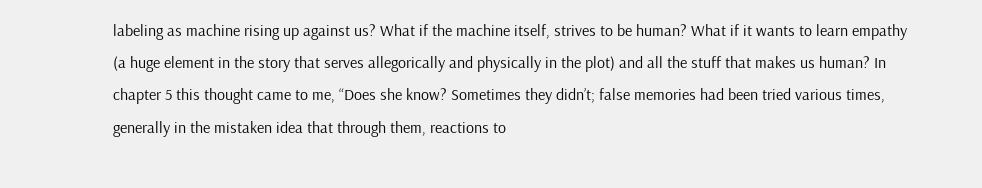labeling as machine rising up against us? What if the machine itself, strives to be human? What if it wants to learn empathy (a huge element in the story that serves allegorically and physically in the plot) and all the stuff that makes us human? In chapter 5 this thought came to me, “Does she know? Sometimes they didn’t; false memories had been tried various times, generally in the mistaken idea that through them, reactions to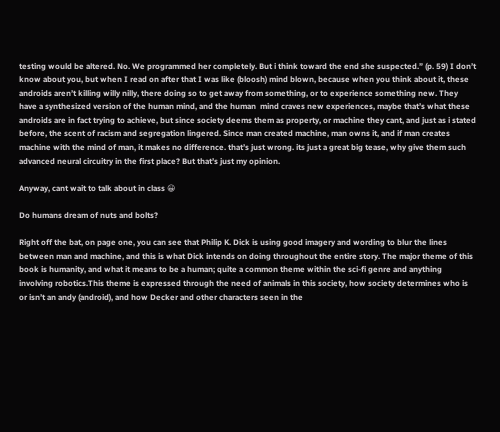testing would be altered. No. We programmed her completely. But i think toward the end she suspected.” (p. 59) I don’t know about you, but when I read on after that I was like (bloosh) mind blown, because when you think about it, these androids aren’t killing willy nilly, there doing so to get away from something, or to experience something new. They have a synthesized version of the human mind, and the human  mind craves new experiences, maybe that’s what these androids are in fact trying to achieve, but since society deems them as property, or machine they cant, and just as i stated before, the scent of racism and segregation lingered. Since man created machine, man owns it, and if man creates machine with the mind of man, it makes no difference. that’s just wrong. its just a great big tease, why give them such advanced neural circuitry in the first place? But that’s just my opinion.

Anyway, cant wait to talk about in class 😀

Do humans dream of nuts and bolts?

Right off the bat, on page one, you can see that Philip K. Dick is using good imagery and wording to blur the lines between man and machine, and this is what Dick intends on doing throughout the entire story. The major theme of this book is humanity, and what it means to be a human; quite a common theme within the sci-fi genre and anything involving robotics.This theme is expressed through the need of animals in this society, how society determines who is or isn’t an andy (android), and how Decker and other characters seen in the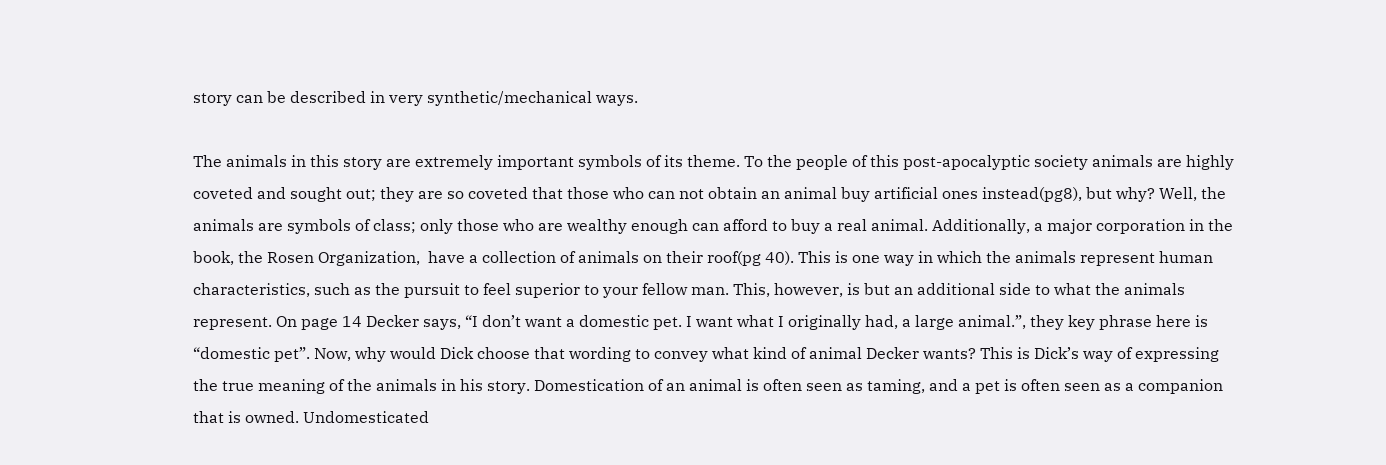story can be described in very synthetic/mechanical ways.

The animals in this story are extremely important symbols of its theme. To the people of this post-apocalyptic society animals are highly coveted and sought out; they are so coveted that those who can not obtain an animal buy artificial ones instead(pg8), but why? Well, the animals are symbols of class; only those who are wealthy enough can afford to buy a real animal. Additionally, a major corporation in the book, the Rosen Organization,  have a collection of animals on their roof(pg 40). This is one way in which the animals represent human characteristics, such as the pursuit to feel superior to your fellow man. This, however, is but an additional side to what the animals represent. On page 14 Decker says, “I don’t want a domestic pet. I want what I originally had, a large animal.”, they key phrase here is “domestic pet”. Now, why would Dick choose that wording to convey what kind of animal Decker wants? This is Dick’s way of expressing the true meaning of the animals in his story. Domestication of an animal is often seen as taming, and a pet is often seen as a companion that is owned. Undomesticated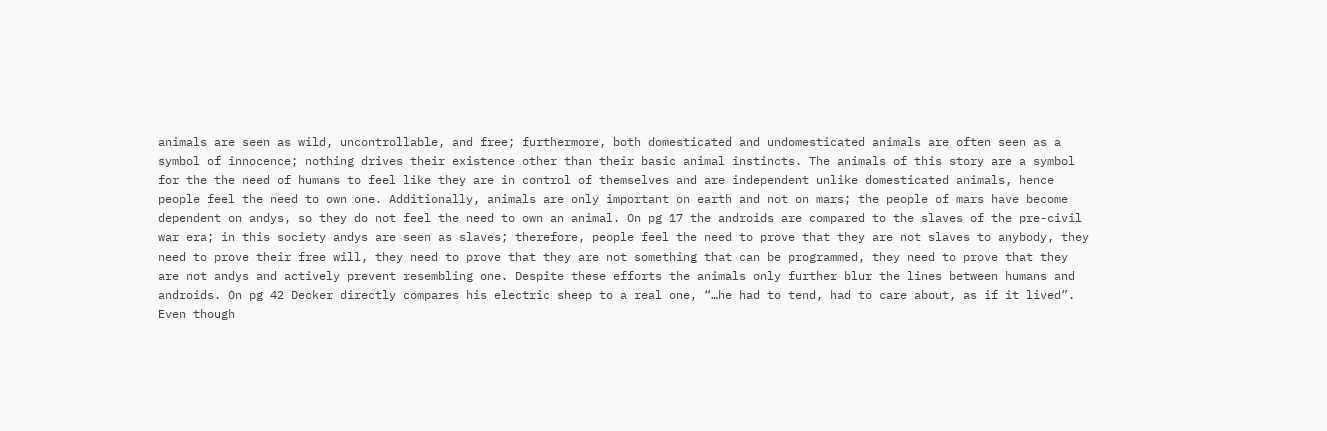animals are seen as wild, uncontrollable, and free; furthermore, both domesticated and undomesticated animals are often seen as a symbol of innocence; nothing drives their existence other than their basic animal instincts. The animals of this story are a symbol for the the need of humans to feel like they are in control of themselves and are independent unlike domesticated animals, hence people feel the need to own one. Additionally, animals are only important on earth and not on mars; the people of mars have become dependent on andys, so they do not feel the need to own an animal. On pg 17 the androids are compared to the slaves of the pre-civil war era; in this society andys are seen as slaves; therefore, people feel the need to prove that they are not slaves to anybody, they need to prove their free will, they need to prove that they are not something that can be programmed, they need to prove that they are not andys and actively prevent resembling one. Despite these efforts the animals only further blur the lines between humans and androids. On pg 42 Decker directly compares his electric sheep to a real one, “…he had to tend, had to care about, as if it lived”. Even though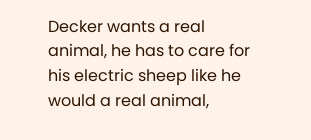Decker wants a real animal, he has to care for his electric sheep like he would a real animal,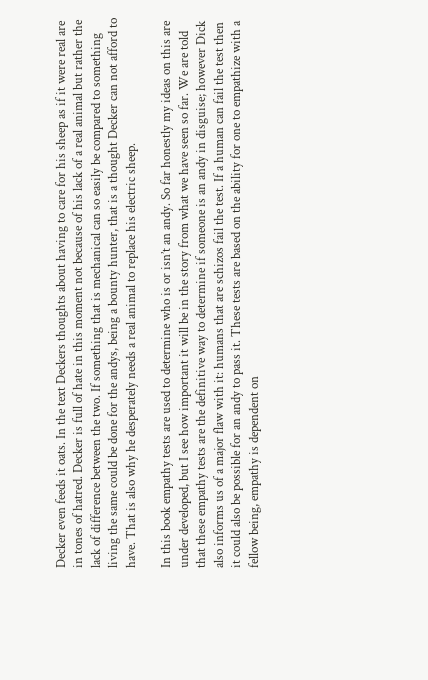Decker even feeds it oats. In the text Deckers thoughts about having to care for his sheep as if it were real are in tones of hatred. Decker is full of hate in this moment not because of his lack of a real animal but rather the lack of difference between the two. If something that is mechanical can so easily be compared to something living the same could be done for the andys, being a bounty hunter, that is a thought Decker can not afford to have. That is also why he desperately needs a real animal to replace his electric sheep.

In this book empathy tests are used to determine who is or isn’t an andy. So far honestly my ideas on this are under developed, but I see how important it will be in the story from what we have seen so far. We are told that these empathy tests are the definitive way to determine if someone is an andy in disguise; however Dick also informs us of a major flaw with it: humans that are schizos fail the test. If a human can fail the test then it could also be possible for an andy to pass it. These tests are based on the ability for one to empathize with a fellow being, empathy is dependent on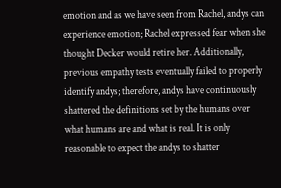emotion and as we have seen from Rachel, andys can experience emotion; Rachel expressed fear when she thought Decker would retire her. Additionally, previous empathy tests eventually failed to properly identify andys; therefore, andys have continuously shattered the definitions set by the humans over what humans are and what is real. It is only reasonable to expect the andys to shatter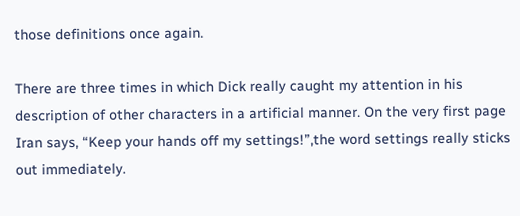those definitions once again.

There are three times in which Dick really caught my attention in his description of other characters in a artificial manner. On the very first page Iran says, “Keep your hands off my settings!”,the word settings really sticks out immediately.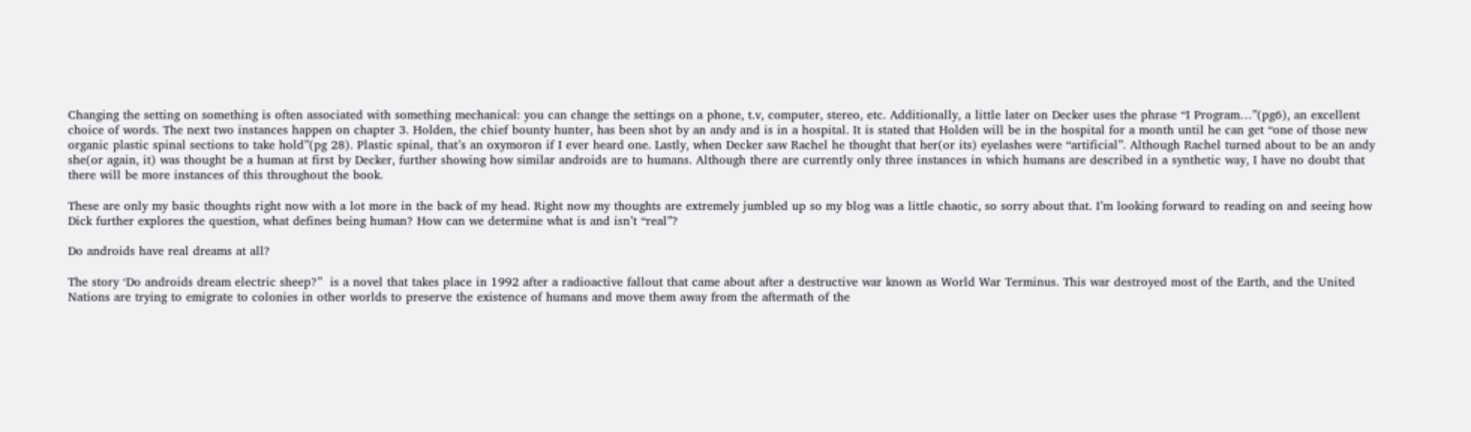Changing the setting on something is often associated with something mechanical: you can change the settings on a phone, t.v, computer, stereo, etc. Additionally, a little later on Decker uses the phrase “I Program…”(pg6), an excellent choice of words. The next two instances happen on chapter 3. Holden, the chief bounty hunter, has been shot by an andy and is in a hospital. It is stated that Holden will be in the hospital for a month until he can get “one of those new organic plastic spinal sections to take hold”(pg 28). Plastic spinal, that’s an oxymoron if I ever heard one. Lastly, when Decker saw Rachel he thought that her(or its) eyelashes were “artificial”. Although Rachel turned about to be an andy she(or again, it) was thought be a human at first by Decker, further showing how similar androids are to humans. Although there are currently only three instances in which humans are described in a synthetic way, I have no doubt that there will be more instances of this throughout the book.

These are only my basic thoughts right now with a lot more in the back of my head. Right now my thoughts are extremely jumbled up so my blog was a little chaotic, so sorry about that. I’m looking forward to reading on and seeing how Dick further explores the question, what defines being human? How can we determine what is and isn’t “real”?

Do androids have real dreams at all?

The story ‘Do androids dream electric sheep?”  is a novel that takes place in 1992 after a radioactive fallout that came about after a destructive war known as World War Terminus. This war destroyed most of the Earth, and the United Nations are trying to emigrate to colonies in other worlds to preserve the existence of humans and move them away from the aftermath of the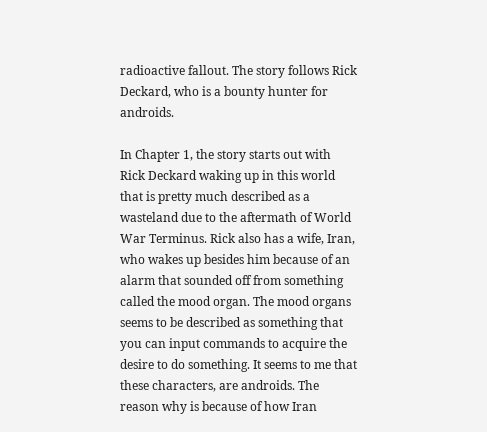radioactive fallout. The story follows Rick Deckard, who is a bounty hunter for androids.

In Chapter 1, the story starts out with Rick Deckard waking up in this world that is pretty much described as a wasteland due to the aftermath of World War Terminus. Rick also has a wife, Iran, who wakes up besides him because of an alarm that sounded off from something called the mood organ. The mood organs seems to be described as something that you can input commands to acquire the desire to do something. It seems to me that these characters, are androids. The reason why is because of how Iran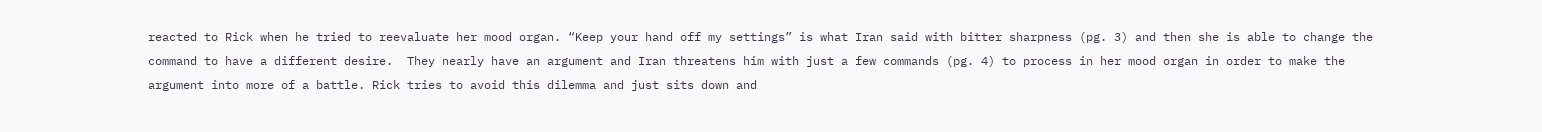reacted to Rick when he tried to reevaluate her mood organ. “Keep your hand off my settings” is what Iran said with bitter sharpness (pg. 3) and then she is able to change the command to have a different desire.  They nearly have an argument and Iran threatens him with just a few commands (pg. 4) to process in her mood organ in order to make the argument into more of a battle. Rick tries to avoid this dilemma and just sits down and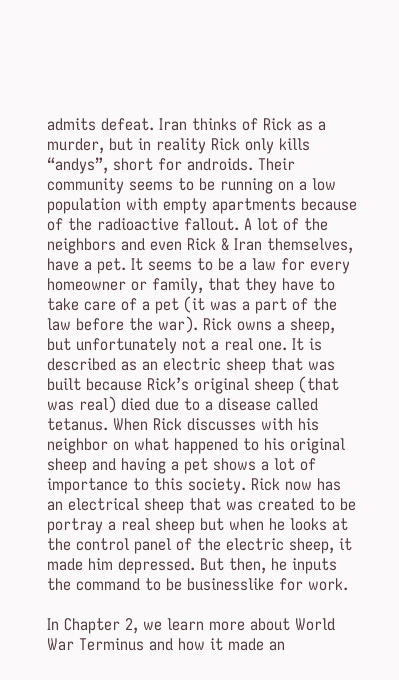admits defeat. Iran thinks of Rick as a murder, but in reality Rick only kills “andys”, short for androids. Their community seems to be running on a low population with empty apartments because of the radioactive fallout. A lot of the neighbors and even Rick & Iran themselves, have a pet. It seems to be a law for every homeowner or family, that they have to take care of a pet (it was a part of the law before the war). Rick owns a sheep, but unfortunately not a real one. It is described as an electric sheep that was built because Rick’s original sheep (that was real) died due to a disease called tetanus. When Rick discusses with his neighbor on what happened to his original sheep and having a pet shows a lot of importance to this society. Rick now has an electrical sheep that was created to be portray a real sheep but when he looks at the control panel of the electric sheep, it made him depressed. But then, he inputs the command to be businesslike for work.

In Chapter 2, we learn more about World War Terminus and how it made an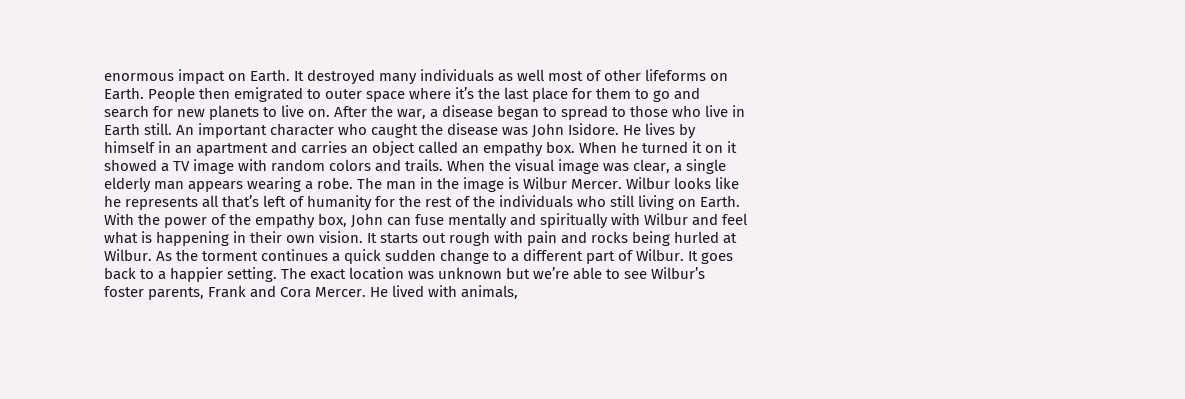enormous impact on Earth. It destroyed many individuals as well most of other lifeforms on Earth. People then emigrated to outer space where it’s the last place for them to go and search for new planets to live on. After the war, a disease began to spread to those who live in Earth still. An important character who caught the disease was John Isidore. He lives by himself in an apartment and carries an object called an empathy box. When he turned it on it showed a TV image with random colors and trails. When the visual image was clear, a single elderly man appears wearing a robe. The man in the image is Wilbur Mercer. Wilbur looks like he represents all that’s left of humanity for the rest of the individuals who still living on Earth. With the power of the empathy box, John can fuse mentally and spiritually with Wilbur and feel what is happening in their own vision. It starts out rough with pain and rocks being hurled at Wilbur. As the torment continues a quick sudden change to a different part of Wilbur. It goes back to a happier setting. The exact location was unknown but we’re able to see Wilbur’s foster parents, Frank and Cora Mercer. He lived with animals,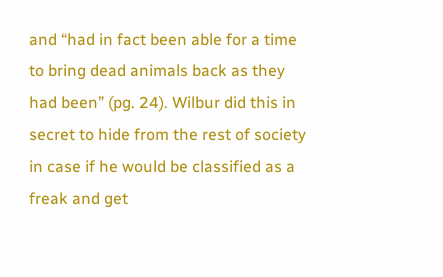and “had in fact been able for a time to bring dead animals back as they had been” (pg. 24). Wilbur did this in secret to hide from the rest of society in case if he would be classified as a freak and get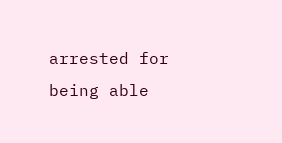arrested for being able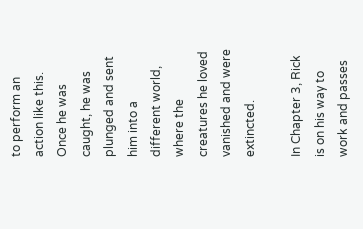to perform an action like this. Once he was caught, he was plunged and sent him into a different world, where the creatures he loved vanished and were extincted.

In Chapter 3, Rick is on his way to work and passes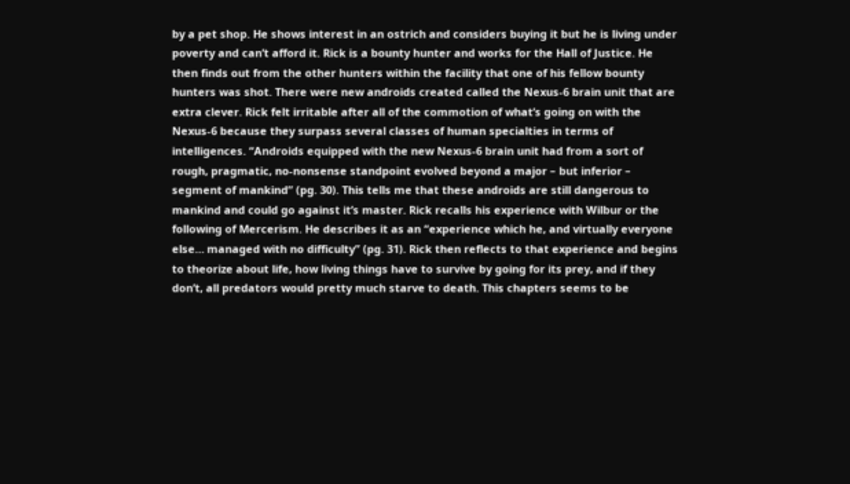by a pet shop. He shows interest in an ostrich and considers buying it but he is living under poverty and can’t afford it. Rick is a bounty hunter and works for the Hall of Justice. He then finds out from the other hunters within the facility that one of his fellow bounty hunters was shot. There were new androids created called the Nexus-6 brain unit that are extra clever. Rick felt irritable after all of the commotion of what’s going on with the Nexus-6 because they surpass several classes of human specialties in terms of intelligences. “Androids equipped with the new Nexus-6 brain unit had from a sort of rough, pragmatic, no-nonsense standpoint evolved beyond a major – but inferior – segment of mankind” (pg. 30). This tells me that these androids are still dangerous to mankind and could go against it’s master. Rick recalls his experience with Wilbur or the following of Mercerism. He describes it as an “experience which he, and virtually everyone else… managed with no difficulty” (pg. 31). Rick then reflects to that experience and begins to theorize about life, how living things have to survive by going for its prey, and if they don’t, all predators would pretty much starve to death. This chapters seems to be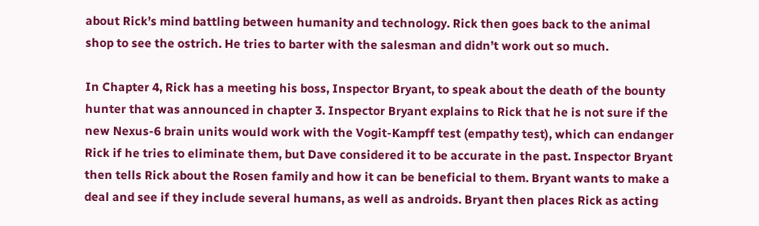about Rick’s mind battling between humanity and technology. Rick then goes back to the animal shop to see the ostrich. He tries to barter with the salesman and didn’t work out so much.

In Chapter 4, Rick has a meeting his boss, Inspector Bryant, to speak about the death of the bounty hunter that was announced in chapter 3. Inspector Bryant explains to Rick that he is not sure if the new Nexus-6 brain units would work with the Vogit-Kampff test (empathy test), which can endanger Rick if he tries to eliminate them, but Dave considered it to be accurate in the past. Inspector Bryant then tells Rick about the Rosen family and how it can be beneficial to them. Bryant wants to make a deal and see if they include several humans, as well as androids. Bryant then places Rick as acting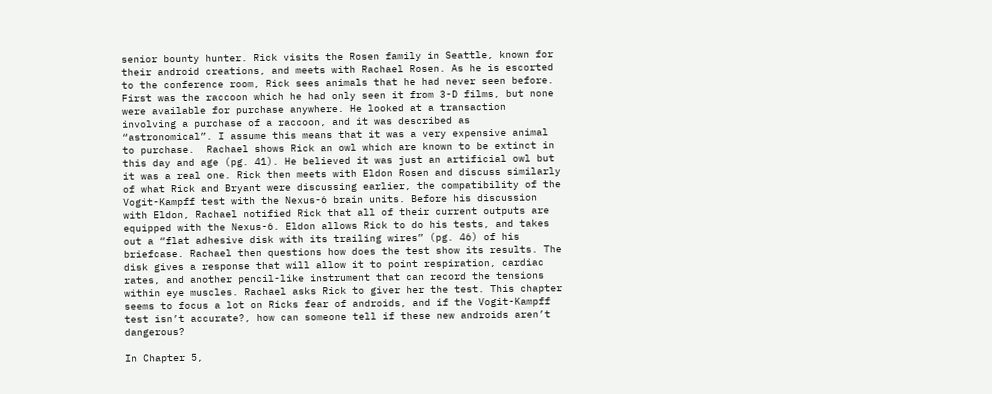senior bounty hunter. Rick visits the Rosen family in Seattle, known for their android creations, and meets with Rachael Rosen. As he is escorted to the conference room, Rick sees animals that he had never seen before. First was the raccoon which he had only seen it from 3-D films, but none were available for purchase anywhere. He looked at a transaction involving a purchase of a raccoon, and it was described as “astronomical”. I assume this means that it was a very expensive animal to purchase.  Rachael shows Rick an owl which are known to be extinct in this day and age (pg. 41). He believed it was just an artificial owl but it was a real one. Rick then meets with Eldon Rosen and discuss similarly of what Rick and Bryant were discussing earlier, the compatibility of the Vogit-Kampff test with the Nexus-6 brain units. Before his discussion with Eldon, Rachael notified Rick that all of their current outputs are equipped with the Nexus-6. Eldon allows Rick to do his tests, and takes out a “flat adhesive disk with its trailing wires” (pg. 46) of his briefcase. Rachael then questions how does the test show its results. The disk gives a response that will allow it to point respiration, cardiac rates, and another pencil-like instrument that can record the tensions within eye muscles. Rachael asks Rick to giver her the test. This chapter seems to focus a lot on Ricks fear of androids, and if the Vogit-Kampff test isn’t accurate?, how can someone tell if these new androids aren’t dangerous?

In Chapter 5,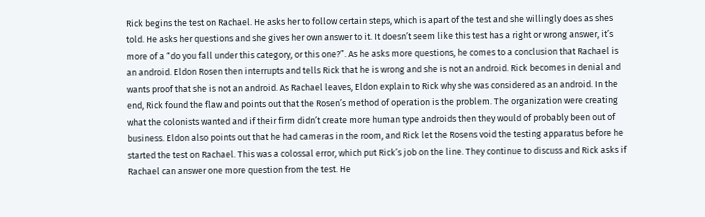Rick begins the test on Rachael. He asks her to follow certain steps, which is apart of the test and she willingly does as shes told. He asks her questions and she gives her own answer to it. It doesn’t seem like this test has a right or wrong answer, it’s more of a “do you fall under this category, or this one?”. As he asks more questions, he comes to a conclusion that Rachael is an android. Eldon Rosen then interrupts and tells Rick that he is wrong and she is not an android. Rick becomes in denial and wants proof that she is not an android. As Rachael leaves, Eldon explain to Rick why she was considered as an android. In the end, Rick found the flaw and points out that the Rosen’s method of operation is the problem. The organization were creating what the colonists wanted and if their firm didn’t create more human type androids then they would of probably been out of business. Eldon also points out that he had cameras in the room, and Rick let the Rosens void the testing apparatus before he started the test on Rachael. This was a colossal error, which put Rick’s job on the line. They continue to discuss and Rick asks if Rachael can answer one more question from the test. He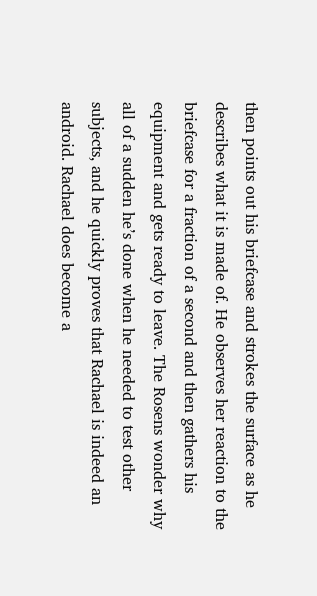then points out his briefcase and strokes the surface as he describes what it is made of. He observes her reaction to the briefcase for a fraction of a second and then gathers his equipment and gets ready to leave. The Rosens wonder why all of a sudden he’s done when he needed to test other subjects, and he quickly proves that Rachael is indeed an android. Rachael does become a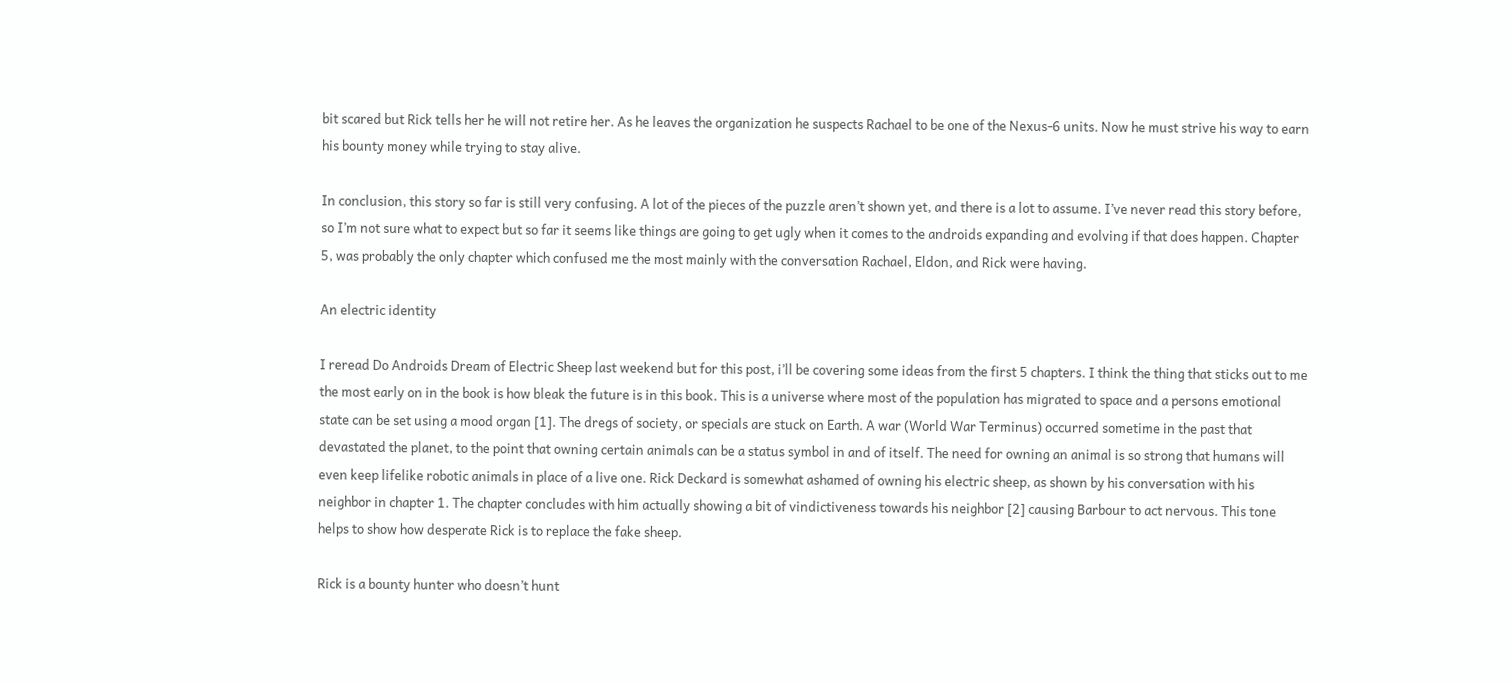bit scared but Rick tells her he will not retire her. As he leaves the organization he suspects Rachael to be one of the Nexus-6 units. Now he must strive his way to earn his bounty money while trying to stay alive.

In conclusion, this story so far is still very confusing. A lot of the pieces of the puzzle aren’t shown yet, and there is a lot to assume. I’ve never read this story before, so I’m not sure what to expect but so far it seems like things are going to get ugly when it comes to the androids expanding and evolving if that does happen. Chapter 5, was probably the only chapter which confused me the most mainly with the conversation Rachael, Eldon, and Rick were having.

An electric identity

I reread Do Androids Dream of Electric Sheep last weekend but for this post, i’ll be covering some ideas from the first 5 chapters. I think the thing that sticks out to me the most early on in the book is how bleak the future is in this book. This is a universe where most of the population has migrated to space and a persons emotional state can be set using a mood organ [1]. The dregs of society, or specials are stuck on Earth. A war (World War Terminus) occurred sometime in the past that devastated the planet, to the point that owning certain animals can be a status symbol in and of itself. The need for owning an animal is so strong that humans will even keep lifelike robotic animals in place of a live one. Rick Deckard is somewhat ashamed of owning his electric sheep, as shown by his conversation with his neighbor in chapter 1. The chapter concludes with him actually showing a bit of vindictiveness towards his neighbor [2] causing Barbour to act nervous. This tone helps to show how desperate Rick is to replace the fake sheep.

Rick is a bounty hunter who doesn’t hunt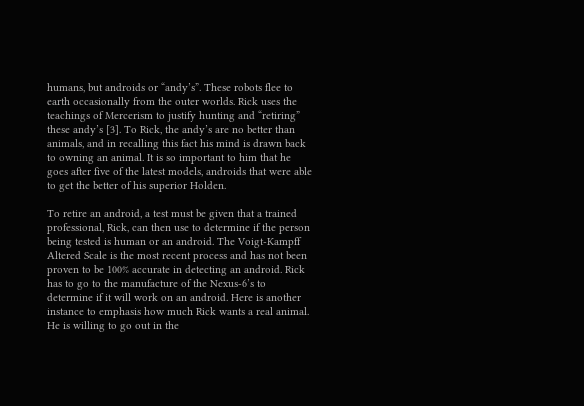humans, but androids or “andy’s”. These robots flee to earth occasionally from the outer worlds. Rick uses the teachings of Mercerism to justify hunting and “retiring” these andy’s [3]. To Rick, the andy’s are no better than animals, and in recalling this fact his mind is drawn back to owning an animal. It is so important to him that he goes after five of the latest models, androids that were able to get the better of his superior Holden.

To retire an android, a test must be given that a trained professional, Rick, can then use to determine if the person being tested is human or an android. The Voigt-Kampff Altered Scale is the most recent process and has not been proven to be 100% accurate in detecting an android. Rick has to go to the manufacture of the Nexus-6’s to determine if it will work on an android. Here is another instance to emphasis how much Rick wants a real animal. He is willing to go out in the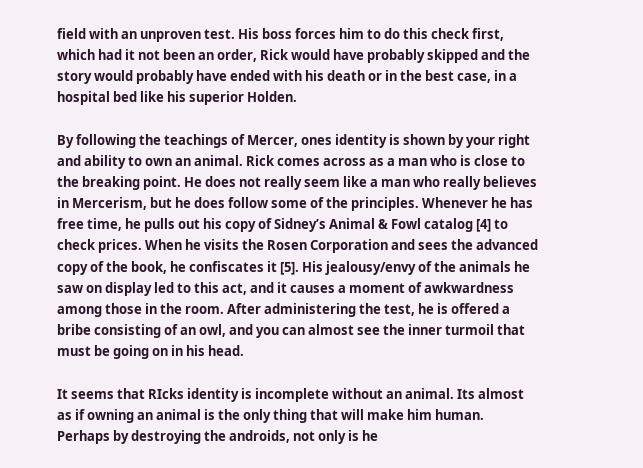field with an unproven test. His boss forces him to do this check first, which had it not been an order, Rick would have probably skipped and the story would probably have ended with his death or in the best case, in a hospital bed like his superior Holden.

By following the teachings of Mercer, ones identity is shown by your right and ability to own an animal. Rick comes across as a man who is close to the breaking point. He does not really seem like a man who really believes in Mercerism, but he does follow some of the principles. Whenever he has free time, he pulls out his copy of Sidney’s Animal & Fowl catalog [4] to check prices. When he visits the Rosen Corporation and sees the advanced copy of the book, he confiscates it [5]. His jealousy/envy of the animals he saw on display led to this act, and it causes a moment of awkwardness among those in the room. After administering the test, he is offered a bribe consisting of an owl, and you can almost see the inner turmoil that must be going on in his head.

It seems that RIcks identity is incomplete without an animal. Its almost as if owning an animal is the only thing that will make him human. Perhaps by destroying the androids, not only is he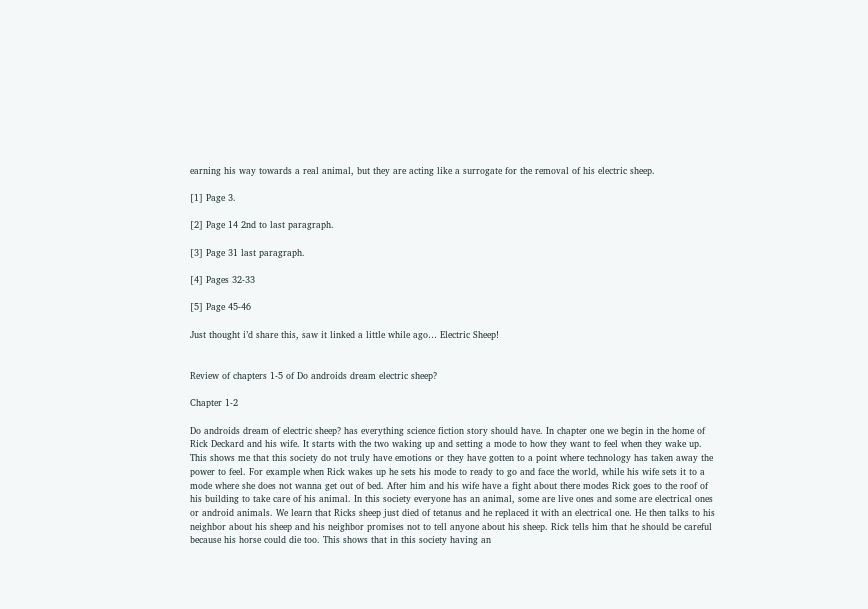earning his way towards a real animal, but they are acting like a surrogate for the removal of his electric sheep.

[1] Page 3.

[2] Page 14 2nd to last paragraph.

[3] Page 31 last paragraph.

[4] Pages 32-33

[5] Page 45-46

Just thought i’d share this, saw it linked a little while ago… Electric Sheep!


Review of chapters 1-5 of Do androids dream electric sheep?

Chapter 1-2

Do androids dream of electric sheep? has everything science fiction story should have. In chapter one we begin in the home of Rick Deckard and his wife. It starts with the two waking up and setting a mode to how they want to feel when they wake up. This shows me that this society do not truly have emotions or they have gotten to a point where technology has taken away the power to feel. For example when Rick wakes up he sets his mode to ready to go and face the world, while his wife sets it to a mode where she does not wanna get out of bed. After him and his wife have a fight about there modes Rick goes to the roof of his building to take care of his animal. In this society everyone has an animal, some are live ones and some are electrical ones or android animals. We learn that Ricks sheep just died of tetanus and he replaced it with an electrical one. He then talks to his neighbor about his sheep and his neighbor promises not to tell anyone about his sheep. Rick tells him that he should be careful because his horse could die too. This shows that in this society having an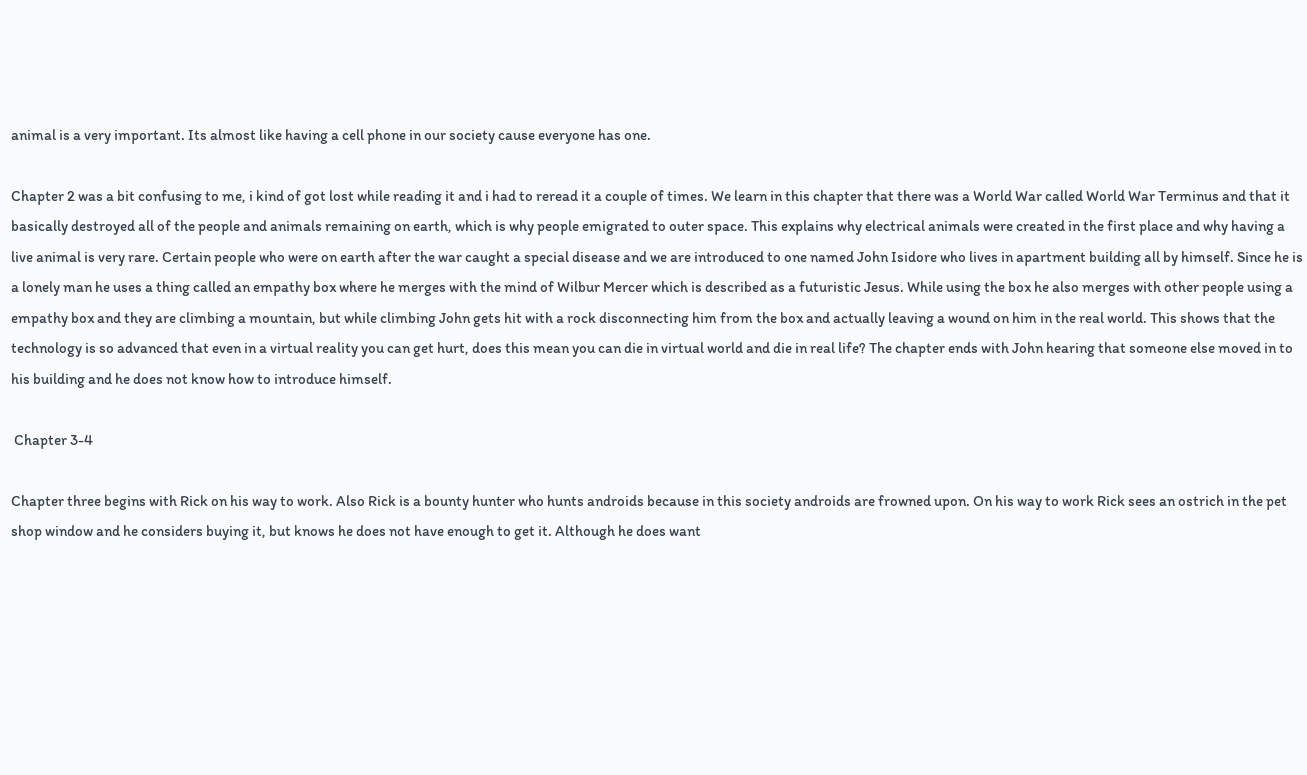animal is a very important. Its almost like having a cell phone in our society cause everyone has one.

Chapter 2 was a bit confusing to me, i kind of got lost while reading it and i had to reread it a couple of times. We learn in this chapter that there was a World War called World War Terminus and that it basically destroyed all of the people and animals remaining on earth, which is why people emigrated to outer space. This explains why electrical animals were created in the first place and why having a live animal is very rare. Certain people who were on earth after the war caught a special disease and we are introduced to one named John Isidore who lives in apartment building all by himself. Since he is a lonely man he uses a thing called an empathy box where he merges with the mind of Wilbur Mercer which is described as a futuristic Jesus. While using the box he also merges with other people using a empathy box and they are climbing a mountain, but while climbing John gets hit with a rock disconnecting him from the box and actually leaving a wound on him in the real world. This shows that the technology is so advanced that even in a virtual reality you can get hurt, does this mean you can die in virtual world and die in real life? The chapter ends with John hearing that someone else moved in to his building and he does not know how to introduce himself.

 Chapter 3-4

Chapter three begins with Rick on his way to work. Also Rick is a bounty hunter who hunts androids because in this society androids are frowned upon. On his way to work Rick sees an ostrich in the pet shop window and he considers buying it, but knows he does not have enough to get it. Although he does want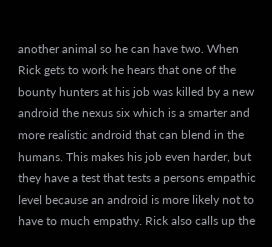another animal so he can have two. When Rick gets to work he hears that one of the bounty hunters at his job was killed by a new android the nexus six which is a smarter and more realistic android that can blend in the humans. This makes his job even harder, but they have a test that tests a persons empathic level because an android is more likely not to have to much empathy. Rick also calls up the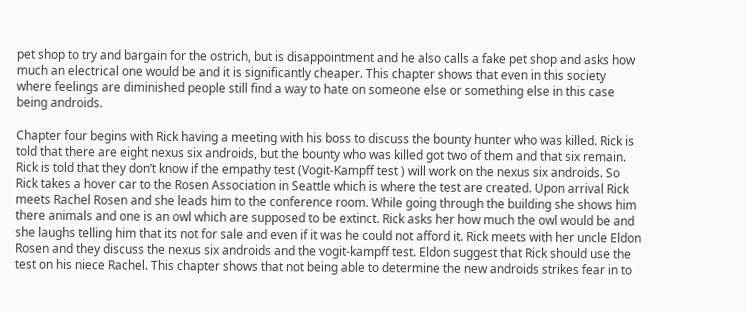pet shop to try and bargain for the ostrich, but is disappointment and he also calls a fake pet shop and asks how much an electrical one would be and it is significantly cheaper. This chapter shows that even in this society where feelings are diminished people still find a way to hate on someone else or something else in this case being androids.

Chapter four begins with Rick having a meeting with his boss to discuss the bounty hunter who was killed. Rick is told that there are eight nexus six androids, but the bounty who was killed got two of them and that six remain. Rick is told that they don’t know if the empathy test (Vogit-Kampff test ) will work on the nexus six androids. So Rick takes a hover car to the Rosen Association in Seattle which is where the test are created. Upon arrival Rick meets Rachel Rosen and she leads him to the conference room. While going through the building she shows him there animals and one is an owl which are supposed to be extinct. Rick asks her how much the owl would be and she laughs telling him that its not for sale and even if it was he could not afford it. Rick meets with her uncle Eldon Rosen and they discuss the nexus six androids and the vogit-kampff test. Eldon suggest that Rick should use the test on his niece Rachel. This chapter shows that not being able to determine the new androids strikes fear in to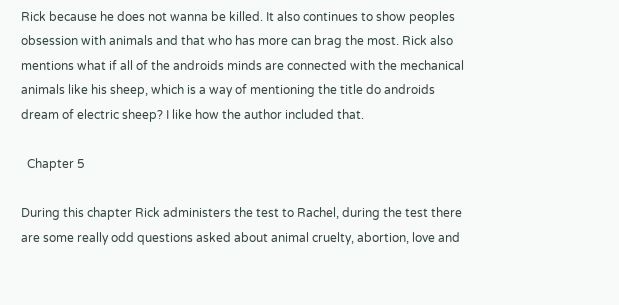Rick because he does not wanna be killed. It also continues to show peoples obsession with animals and that who has more can brag the most. Rick also mentions what if all of the androids minds are connected with the mechanical animals like his sheep, which is a way of mentioning the title do androids dream of electric sheep? I like how the author included that.

  Chapter 5

During this chapter Rick administers the test to Rachel, during the test there are some really odd questions asked about animal cruelty, abortion, love and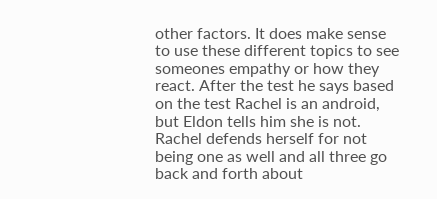other factors. It does make sense to use these different topics to see someones empathy or how they react. After the test he says based on the test Rachel is an android, but Eldon tells him she is not. Rachel defends herself for not being one as well and all three go back and forth about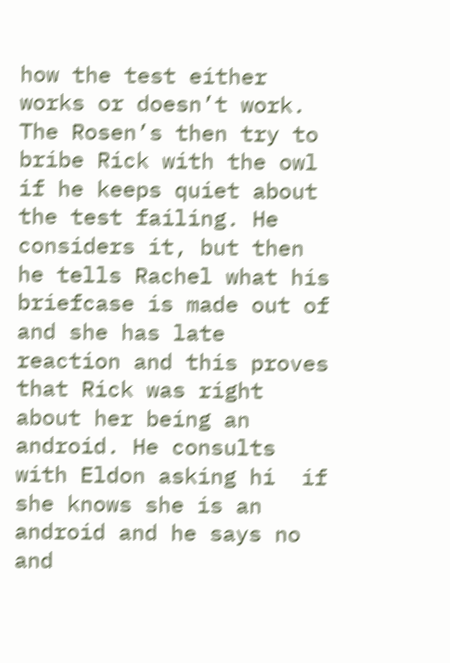how the test either works or doesn’t work. The Rosen’s then try to bribe Rick with the owl if he keeps quiet about the test failing. He considers it, but then he tells Rachel what his briefcase is made out of and she has late reaction and this proves that Rick was right about her being an android. He consults with Eldon asking hi  if she knows she is an android and he says no and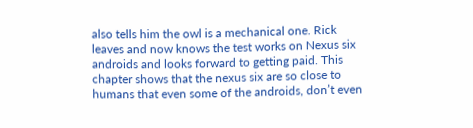also tells him the owl is a mechanical one. Rick leaves and now knows the test works on Nexus six androids and looks forward to getting paid. This chapter shows that the nexus six are so close to humans that even some of the androids, don’t even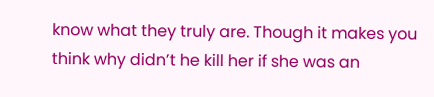know what they truly are. Though it makes you think why didn’t he kill her if she was an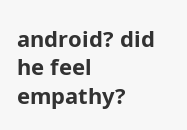android? did he feel empathy?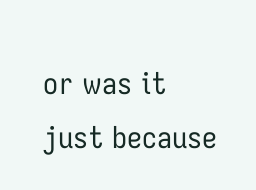or was it just because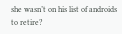she wasn’t on his list of androids to retire?